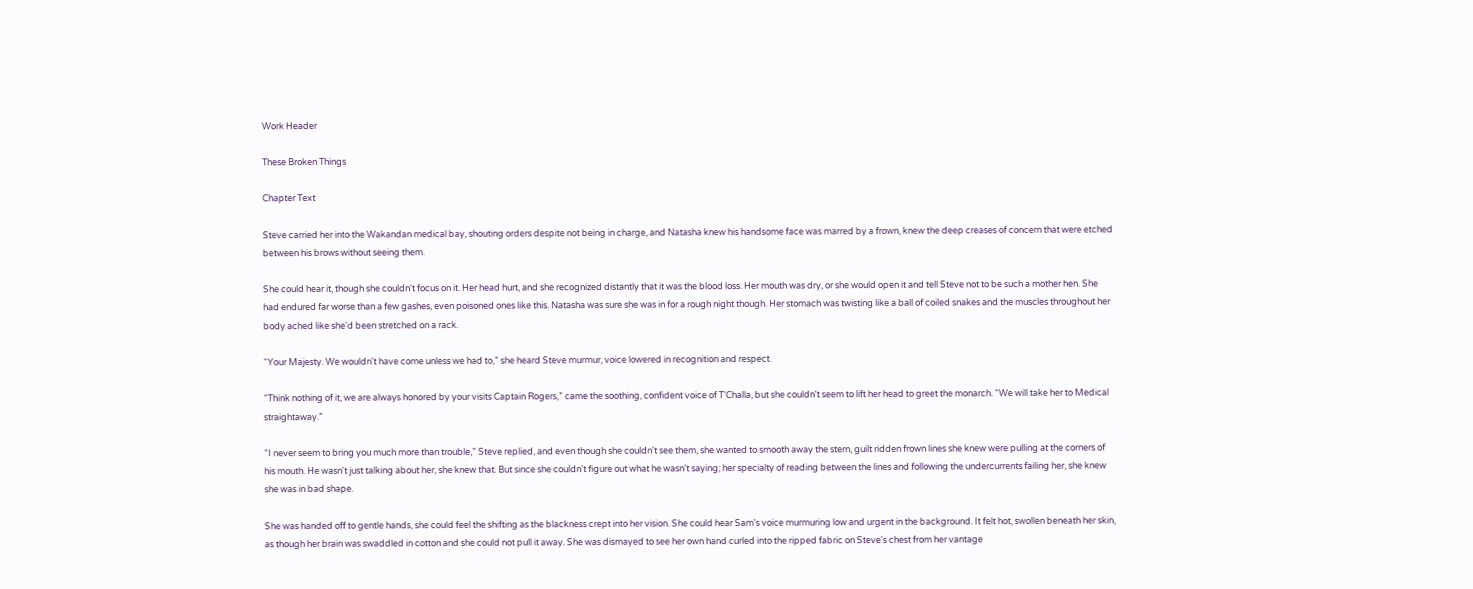Work Header

These Broken Things

Chapter Text

Steve carried her into the Wakandan medical bay, shouting orders despite not being in charge, and Natasha knew his handsome face was marred by a frown, knew the deep creases of concern that were etched between his brows without seeing them.

She could hear it, though she couldn't focus on it. Her head hurt, and she recognized distantly that it was the blood loss. Her mouth was dry, or she would open it and tell Steve not to be such a mother hen. She had endured far worse than a few gashes, even poisoned ones like this. Natasha was sure she was in for a rough night though. Her stomach was twisting like a ball of coiled snakes and the muscles throughout her body ached like she'd been stretched on a rack.

“Your Majesty. We wouldn't have come unless we had to,” she heard Steve murmur, voice lowered in recognition and respect.

“Think nothing of it, we are always honored by your visits Captain Rogers,” came the soothing, confident voice of T'Challa, but she couldn't seem to lift her head to greet the monarch. “We will take her to Medical straightaway.”

“I never seem to bring you much more than trouble,” Steve replied, and even though she couldn't see them, she wanted to smooth away the stern, guilt ridden frown lines she knew were pulling at the corners of his mouth. He wasn't just talking about her, she knew that. But since she couldn't figure out what he wasn't saying; her specialty of reading between the lines and following the undercurrents failing her, she knew she was in bad shape.

She was handed off to gentle hands, she could feel the shifting as the blackness crept into her vision. She could hear Sam's voice murmuring low and urgent in the background. It felt hot, swollen beneath her skin, as though her brain was swaddled in cotton and she could not pull it away. She was dismayed to see her own hand curled into the ripped fabric on Steve's chest from her vantage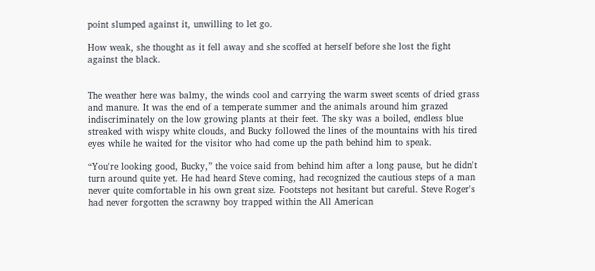point slumped against it, unwilling to let go.

How weak, she thought as it fell away and she scoffed at herself before she lost the fight against the black.


The weather here was balmy, the winds cool and carrying the warm sweet scents of dried grass and manure. It was the end of a temperate summer and the animals around him grazed indiscriminately on the low growing plants at their feet. The sky was a boiled, endless blue streaked with wispy white clouds, and Bucky followed the lines of the mountains with his tired eyes while he waited for the visitor who had come up the path behind him to speak.

“You're looking good, Bucky,” the voice said from behind him after a long pause, but he didn't turn around quite yet. He had heard Steve coming, had recognized the cautious steps of a man never quite comfortable in his own great size. Footsteps not hesitant but careful. Steve Roger's had never forgotten the scrawny boy trapped within the All American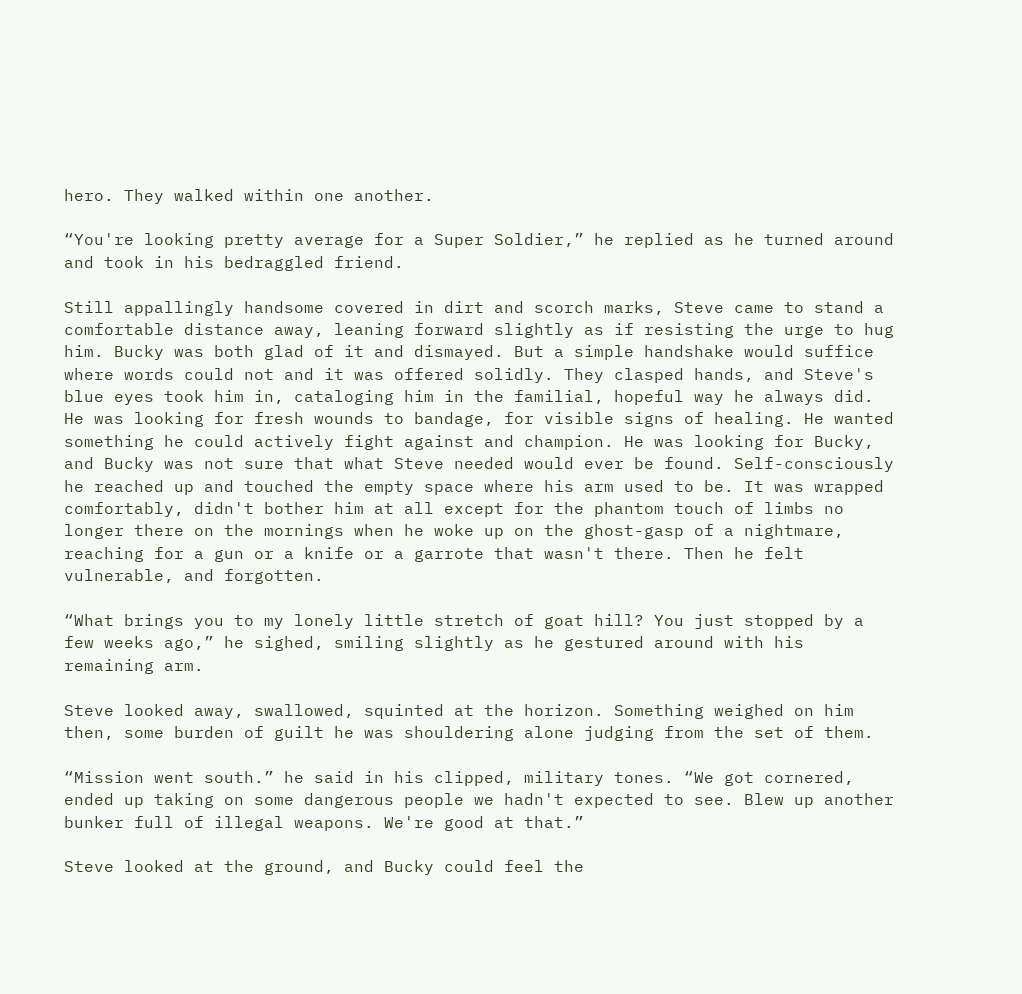hero. They walked within one another.

“You're looking pretty average for a Super Soldier,” he replied as he turned around and took in his bedraggled friend.

Still appallingly handsome covered in dirt and scorch marks, Steve came to stand a comfortable distance away, leaning forward slightly as if resisting the urge to hug him. Bucky was both glad of it and dismayed. But a simple handshake would suffice where words could not and it was offered solidly. They clasped hands, and Steve's blue eyes took him in, cataloging him in the familial, hopeful way he always did. He was looking for fresh wounds to bandage, for visible signs of healing. He wanted something he could actively fight against and champion. He was looking for Bucky, and Bucky was not sure that what Steve needed would ever be found. Self-consciously he reached up and touched the empty space where his arm used to be. It was wrapped comfortably, didn't bother him at all except for the phantom touch of limbs no longer there on the mornings when he woke up on the ghost-gasp of a nightmare, reaching for a gun or a knife or a garrote that wasn't there. Then he felt vulnerable, and forgotten.

“What brings you to my lonely little stretch of goat hill? You just stopped by a few weeks ago,” he sighed, smiling slightly as he gestured around with his remaining arm.

Steve looked away, swallowed, squinted at the horizon. Something weighed on him then, some burden of guilt he was shouldering alone judging from the set of them.

“Mission went south.” he said in his clipped, military tones. “We got cornered, ended up taking on some dangerous people we hadn't expected to see. Blew up another bunker full of illegal weapons. We're good at that.”

Steve looked at the ground, and Bucky could feel the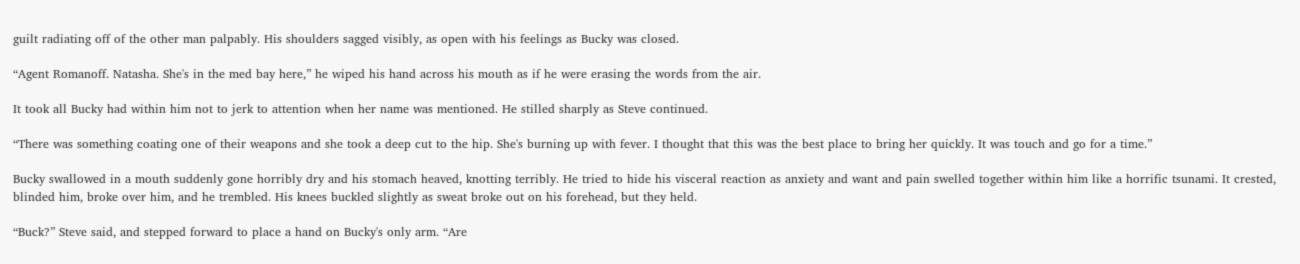guilt radiating off of the other man palpably. His shoulders sagged visibly, as open with his feelings as Bucky was closed.

“Agent Romanoff. Natasha. She's in the med bay here,” he wiped his hand across his mouth as if he were erasing the words from the air.

It took all Bucky had within him not to jerk to attention when her name was mentioned. He stilled sharply as Steve continued.

“There was something coating one of their weapons and she took a deep cut to the hip. She's burning up with fever. I thought that this was the best place to bring her quickly. It was touch and go for a time.”

Bucky swallowed in a mouth suddenly gone horribly dry and his stomach heaved, knotting terribly. He tried to hide his visceral reaction as anxiety and want and pain swelled together within him like a horrific tsunami. It crested, blinded him, broke over him, and he trembled. His knees buckled slightly as sweat broke out on his forehead, but they held.

“Buck?” Steve said, and stepped forward to place a hand on Bucky's only arm. “Are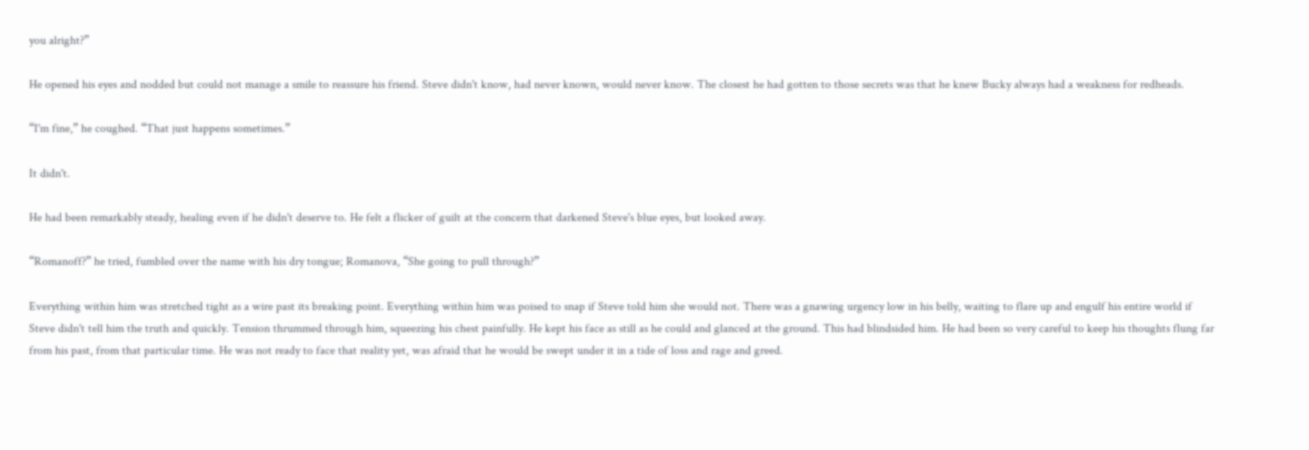you alright?”

He opened his eyes and nodded but could not manage a smile to reassure his friend. Steve didn't know, had never known, would never know. The closest he had gotten to those secrets was that he knew Bucky always had a weakness for redheads.

“I'm fine,” he coughed. “That just happens sometimes.”

It didn't.

He had been remarkably steady, healing even if he didn't deserve to. He felt a flicker of guilt at the concern that darkened Steve's blue eyes, but looked away.

“Romanoff?” he tried, fumbled over the name with his dry tongue; Romanova, “She going to pull through?”

Everything within him was stretched tight as a wire past its breaking point. Everything within him was poised to snap if Steve told him she would not. There was a gnawing urgency low in his belly, waiting to flare up and engulf his entire world if Steve didn't tell him the truth and quickly. Tension thrummed through him, squeezing his chest painfully. He kept his face as still as he could and glanced at the ground. This had blindsided him. He had been so very careful to keep his thoughts flung far from his past, from that particular time. He was not ready to face that reality yet, was afraid that he would be swept under it in a tide of loss and rage and greed.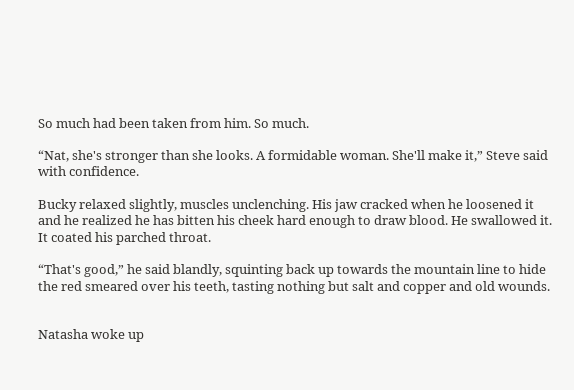So much had been taken from him. So much.

“Nat, she's stronger than she looks. A formidable woman. She'll make it,” Steve said with confidence.

Bucky relaxed slightly, muscles unclenching. His jaw cracked when he loosened it and he realized he has bitten his cheek hard enough to draw blood. He swallowed it. It coated his parched throat.

“That's good,” he said blandly, squinting back up towards the mountain line to hide the red smeared over his teeth, tasting nothing but salt and copper and old wounds.


Natasha woke up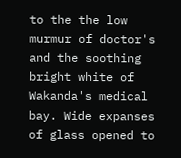to the the low murmur of doctor's and the soothing bright white of Wakanda's medical bay. Wide expanses of glass opened to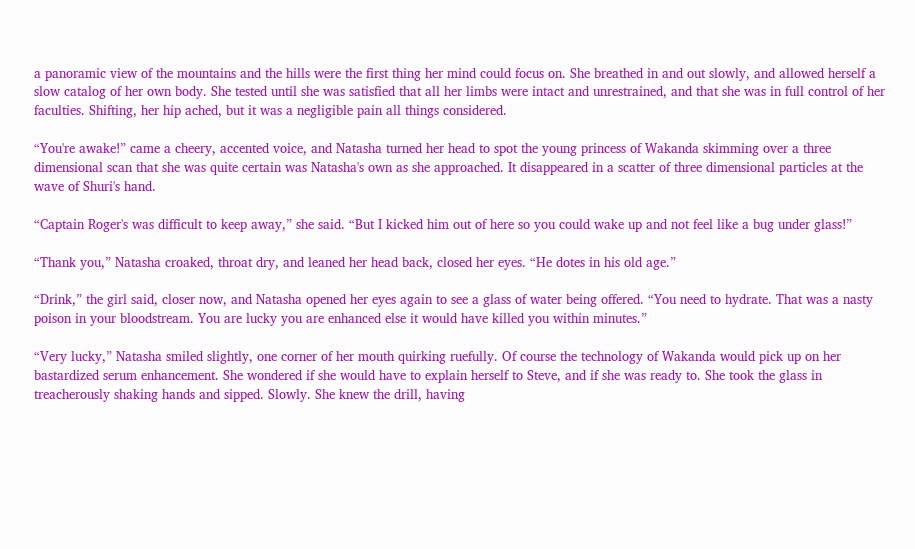a panoramic view of the mountains and the hills were the first thing her mind could focus on. She breathed in and out slowly, and allowed herself a slow catalog of her own body. She tested until she was satisfied that all her limbs were intact and unrestrained, and that she was in full control of her faculties. Shifting, her hip ached, but it was a negligible pain all things considered.

“You're awake!” came a cheery, accented voice, and Natasha turned her head to spot the young princess of Wakanda skimming over a three dimensional scan that she was quite certain was Natasha's own as she approached. It disappeared in a scatter of three dimensional particles at the wave of Shuri's hand.

“Captain Roger's was difficult to keep away,” she said. “But I kicked him out of here so you could wake up and not feel like a bug under glass!”

“Thank you,” Natasha croaked, throat dry, and leaned her head back, closed her eyes. “He dotes in his old age.”

“Drink,” the girl said, closer now, and Natasha opened her eyes again to see a glass of water being offered. “You need to hydrate. That was a nasty poison in your bloodstream. You are lucky you are enhanced else it would have killed you within minutes.”

“Very lucky,” Natasha smiled slightly, one corner of her mouth quirking ruefully. Of course the technology of Wakanda would pick up on her bastardized serum enhancement. She wondered if she would have to explain herself to Steve, and if she was ready to. She took the glass in treacherously shaking hands and sipped. Slowly. She knew the drill, having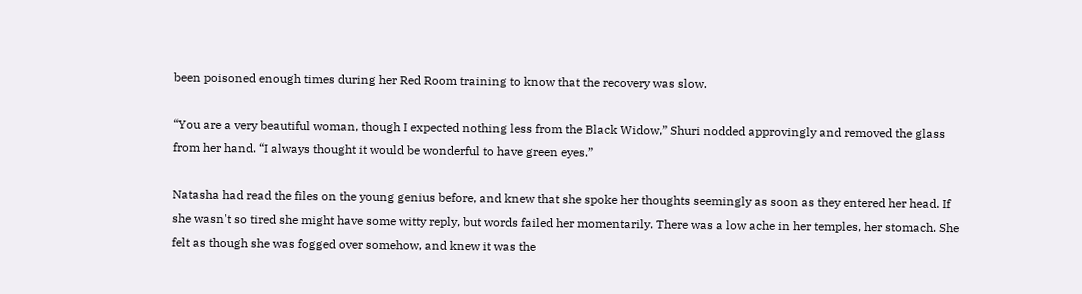been poisoned enough times during her Red Room training to know that the recovery was slow.

“You are a very beautiful woman, though I expected nothing less from the Black Widow,” Shuri nodded approvingly and removed the glass from her hand. “I always thought it would be wonderful to have green eyes.”

Natasha had read the files on the young genius before, and knew that she spoke her thoughts seemingly as soon as they entered her head. If she wasn't so tired she might have some witty reply, but words failed her momentarily. There was a low ache in her temples, her stomach. She felt as though she was fogged over somehow, and knew it was the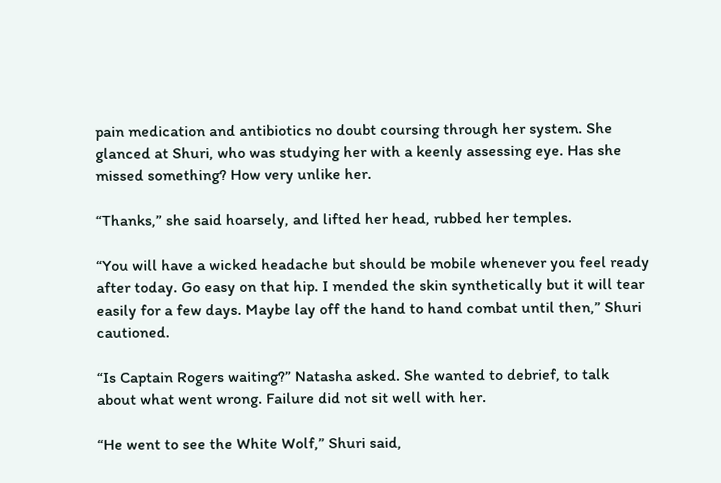pain medication and antibiotics no doubt coursing through her system. She glanced at Shuri, who was studying her with a keenly assessing eye. Has she missed something? How very unlike her.

“Thanks,” she said hoarsely, and lifted her head, rubbed her temples.

“You will have a wicked headache but should be mobile whenever you feel ready after today. Go easy on that hip. I mended the skin synthetically but it will tear easily for a few days. Maybe lay off the hand to hand combat until then,” Shuri cautioned.

“Is Captain Rogers waiting?” Natasha asked. She wanted to debrief, to talk about what went wrong. Failure did not sit well with her.

“He went to see the White Wolf,” Shuri said,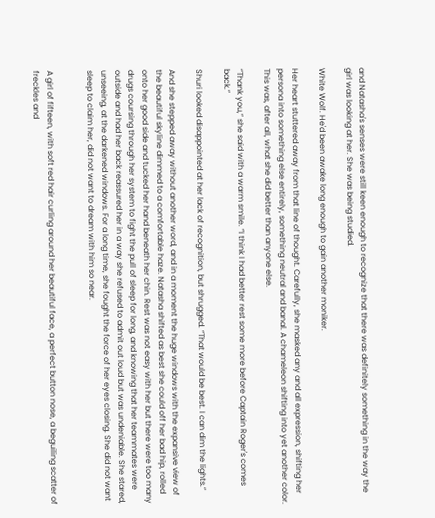and Natasha's senses were still keen enough to recognize that there was definitely something in the way the girl was looking at her. She was being studied.

White Wolf. He'd been awake long enough to gain another moniker.

Her heart stuttered away from that line of thought. Carefully, she masked any and all expression, shifting her persona into something else entirely, something neutral and banal. A chameleon shifting into yet another color. This was, after all, what she did better than anyone else.

“Thank you,” she said with a warm smile. “I think I had better rest some more before Captain Roger's comes back.”

Shuri looked disappointed at her lack of recognition, but shrugged. “That would be best. I can dim the lights.”

And she stepped away without another word, and in a moment the huge windows with the expansive view of the beautiful skyline dimmed to a comfortable haze. Natasha shifted as best she could off her bad hip, rolled onto her good side and tucked her hand beneath her chin. Rest was not easy with her but there were too many drugs coursing through her system to fight the pull of sleep for long, and knowing that her teammates were outside and had her back reassured her in a way she refused to admit out loud but was undeniable. She stared, unseeing, at the darkened windows. For a long time, she fought the force of her eyes closing. She did not want sleep to claim her, did not want to dream with him so near.


A girl of fifteen, with soft red hair curling around her beautiful face, a perfect button nose, a beguiling scatter of freckles and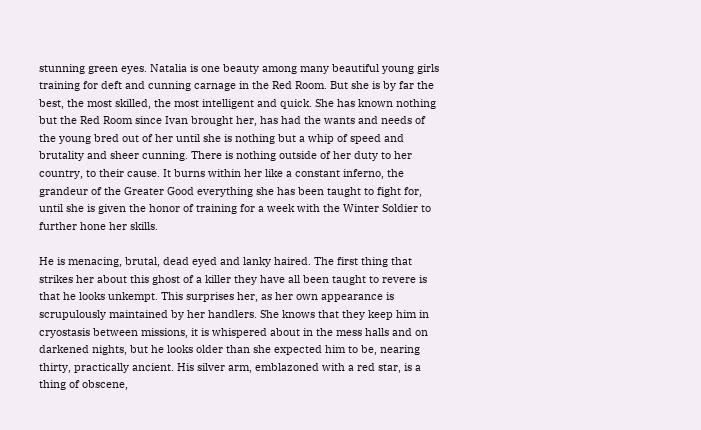stunning green eyes. Natalia is one beauty among many beautiful young girls training for deft and cunning carnage in the Red Room. But she is by far the best, the most skilled, the most intelligent and quick. She has known nothing but the Red Room since Ivan brought her, has had the wants and needs of the young bred out of her until she is nothing but a whip of speed and brutality and sheer cunning. There is nothing outside of her duty to her country, to their cause. It burns within her like a constant inferno, the grandeur of the Greater Good everything she has been taught to fight for, until she is given the honor of training for a week with the Winter Soldier to further hone her skills.

He is menacing, brutal, dead eyed and lanky haired. The first thing that strikes her about this ghost of a killer they have all been taught to revere is that he looks unkempt. This surprises her, as her own appearance is scrupulously maintained by her handlers. She knows that they keep him in cryostasis between missions, it is whispered about in the mess halls and on darkened nights, but he looks older than she expected him to be, nearing thirty, practically ancient. His silver arm, emblazoned with a red star, is a thing of obscene,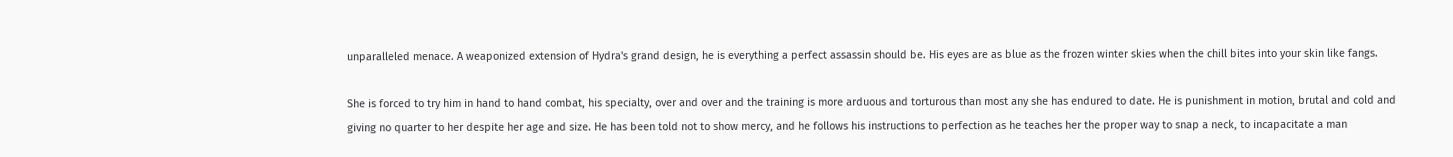unparalleled menace. A weaponized extension of Hydra's grand design, he is everything a perfect assassin should be. His eyes are as blue as the frozen winter skies when the chill bites into your skin like fangs.

She is forced to try him in hand to hand combat, his specialty, over and over and the training is more arduous and torturous than most any she has endured to date. He is punishment in motion, brutal and cold and giving no quarter to her despite her age and size. He has been told not to show mercy, and he follows his instructions to perfection as he teaches her the proper way to snap a neck, to incapacitate a man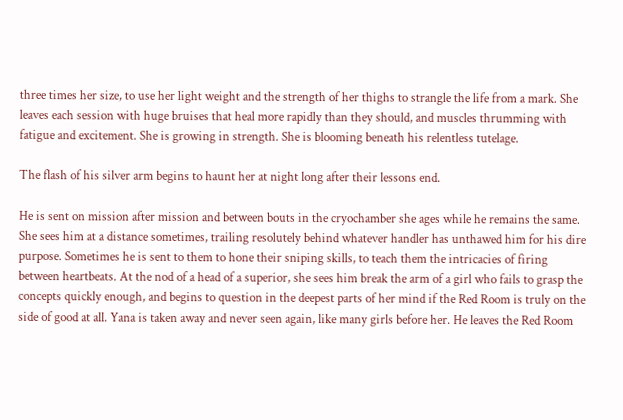three times her size, to use her light weight and the strength of her thighs to strangle the life from a mark. She leaves each session with huge bruises that heal more rapidly than they should, and muscles thrumming with fatigue and excitement. She is growing in strength. She is blooming beneath his relentless tutelage.

The flash of his silver arm begins to haunt her at night long after their lessons end.

He is sent on mission after mission and between bouts in the cryochamber she ages while he remains the same. She sees him at a distance sometimes, trailing resolutely behind whatever handler has unthawed him for his dire purpose. Sometimes he is sent to them to hone their sniping skills, to teach them the intricacies of firing between heartbeats. At the nod of a head of a superior, she sees him break the arm of a girl who fails to grasp the concepts quickly enough, and begins to question in the deepest parts of her mind if the Red Room is truly on the side of good at all. Yana is taken away and never seen again, like many girls before her. He leaves the Red Room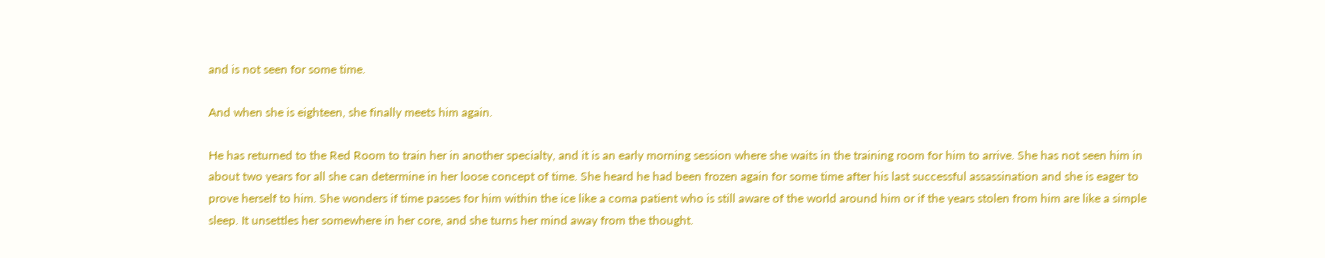and is not seen for some time.

And when she is eighteen, she finally meets him again.

He has returned to the Red Room to train her in another specialty, and it is an early morning session where she waits in the training room for him to arrive. She has not seen him in about two years for all she can determine in her loose concept of time. She heard he had been frozen again for some time after his last successful assassination and she is eager to prove herself to him. She wonders if time passes for him within the ice like a coma patient who is still aware of the world around him or if the years stolen from him are like a simple sleep. It unsettles her somewhere in her core, and she turns her mind away from the thought.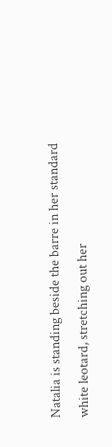Natalia is standing beside the barre in her standard white leotard, stretching out her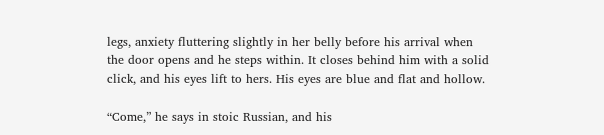legs, anxiety fluttering slightly in her belly before his arrival when the door opens and he steps within. It closes behind him with a solid click, and his eyes lift to hers. His eyes are blue and flat and hollow.

“Come,” he says in stoic Russian, and his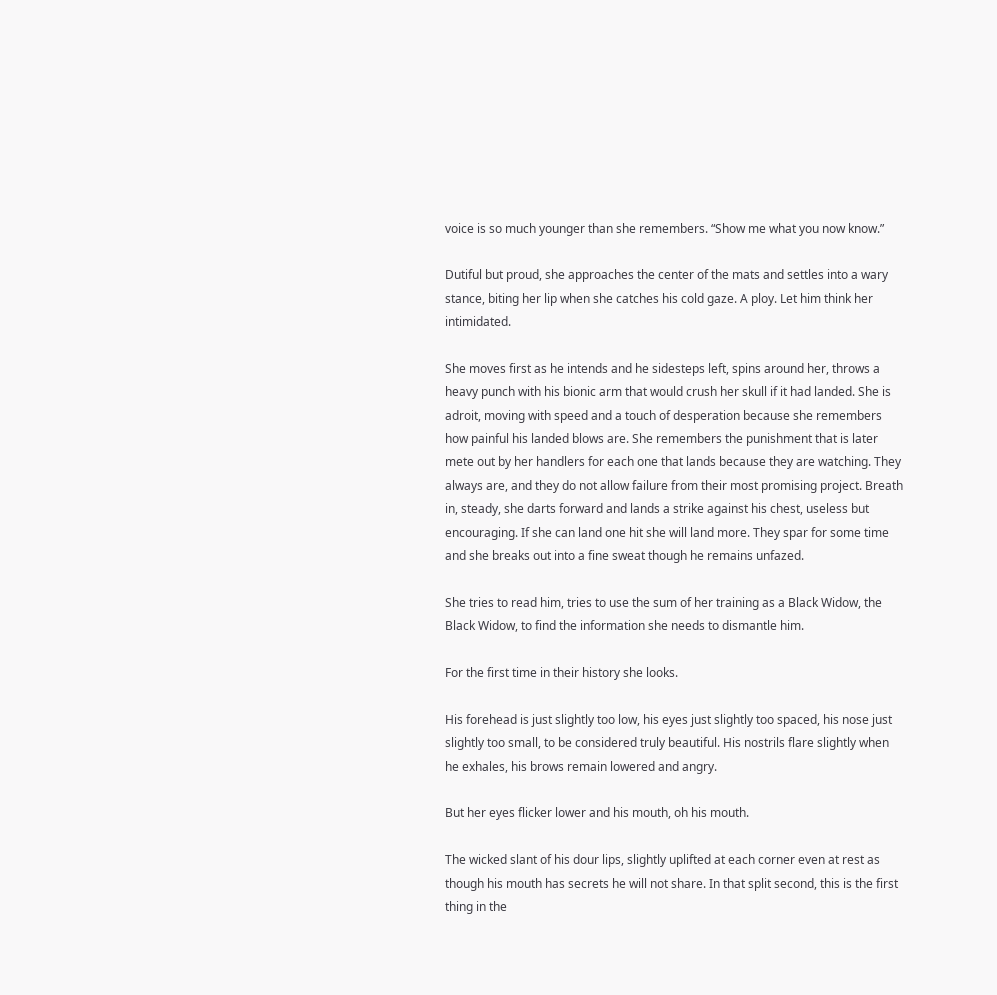voice is so much younger than she remembers. “Show me what you now know.”

Dutiful but proud, she approaches the center of the mats and settles into a wary stance, biting her lip when she catches his cold gaze. A ploy. Let him think her intimidated.

She moves first as he intends and he sidesteps left, spins around her, throws a heavy punch with his bionic arm that would crush her skull if it had landed. She is adroit, moving with speed and a touch of desperation because she remembers how painful his landed blows are. She remembers the punishment that is later mete out by her handlers for each one that lands because they are watching. They always are, and they do not allow failure from their most promising project. Breath in, steady, she darts forward and lands a strike against his chest, useless but encouraging. If she can land one hit she will land more. They spar for some time and she breaks out into a fine sweat though he remains unfazed.

She tries to read him, tries to use the sum of her training as a Black Widow, the Black Widow, to find the information she needs to dismantle him.

For the first time in their history she looks.

His forehead is just slightly too low, his eyes just slightly too spaced, his nose just slightly too small, to be considered truly beautiful. His nostrils flare slightly when he exhales, his brows remain lowered and angry.

But her eyes flicker lower and his mouth, oh his mouth.

The wicked slant of his dour lips, slightly uplifted at each corner even at rest as though his mouth has secrets he will not share. In that split second, this is the first thing in the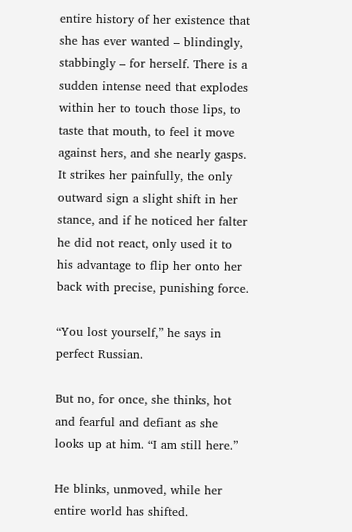entire history of her existence that she has ever wanted – blindingly, stabbingly – for herself. There is a sudden intense need that explodes within her to touch those lips, to taste that mouth, to feel it move against hers, and she nearly gasps. It strikes her painfully, the only outward sign a slight shift in her stance, and if he noticed her falter he did not react, only used it to his advantage to flip her onto her back with precise, punishing force.

“You lost yourself,” he says in perfect Russian.

But no, for once, she thinks, hot and fearful and defiant as she looks up at him. “I am still here.”

He blinks, unmoved, while her entire world has shifted.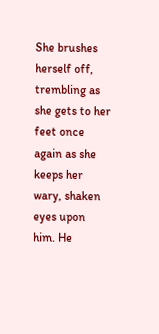She brushes herself off, trembling as she gets to her feet once again as she keeps her wary, shaken eyes upon him. He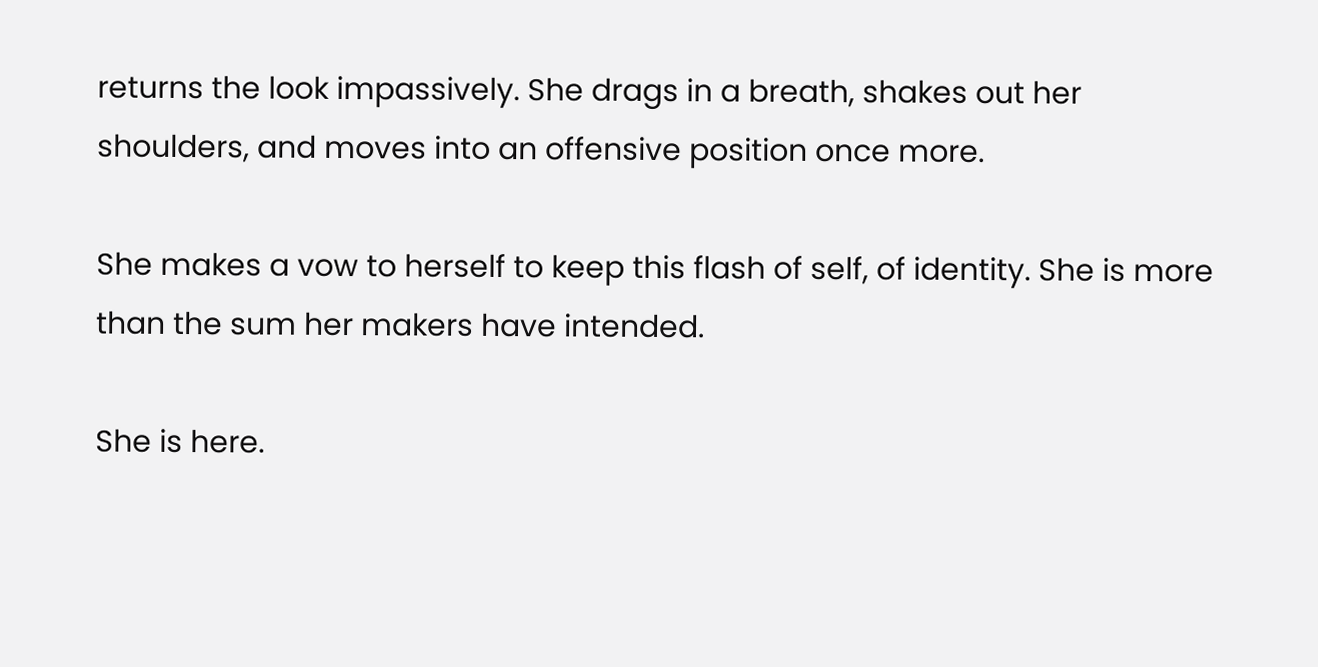returns the look impassively. She drags in a breath, shakes out her shoulders, and moves into an offensive position once more.

She makes a vow to herself to keep this flash of self, of identity. She is more than the sum her makers have intended.

She is here.